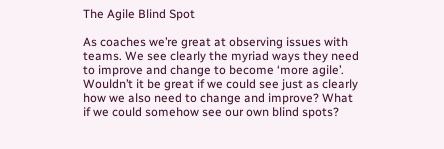The Agile Blind Spot

As coaches we’re great at observing issues with teams. We see clearly the myriad ways they need to improve and change to become ‘more agile’. Wouldn’t it be great if we could see just as clearly how we also need to change and improve? What if we could somehow see our own blind spots?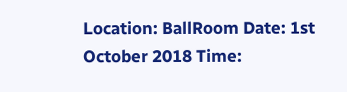Location: BallRoom Date: 1st October 2018 Time: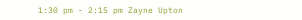1:30 pm - 2:15 pm Zayne Upton